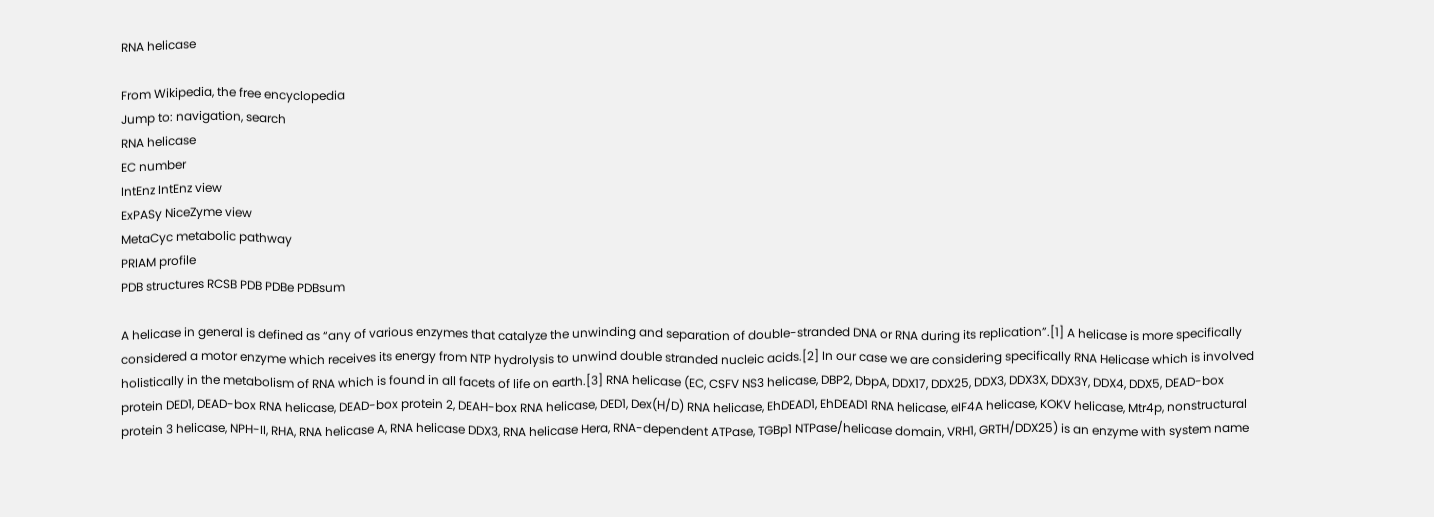RNA helicase

From Wikipedia, the free encyclopedia
Jump to: navigation, search
RNA helicase
EC number
IntEnz IntEnz view
ExPASy NiceZyme view
MetaCyc metabolic pathway
PRIAM profile
PDB structures RCSB PDB PDBe PDBsum

A helicase in general is defined as “any of various enzymes that catalyze the unwinding and separation of double-stranded DNA or RNA during its replication”.[1] A helicase is more specifically considered a motor enzyme which receives its energy from NTP hydrolysis to unwind double stranded nucleic acids.[2] In our case we are considering specifically RNA Helicase which is involved holistically in the metabolism of RNA which is found in all facets of life on earth.[3] RNA helicase (EC, CSFV NS3 helicase, DBP2, DbpA, DDX17, DDX25, DDX3, DDX3X, DDX3Y, DDX4, DDX5, DEAD-box protein DED1, DEAD-box RNA helicase, DEAD-box protein 2, DEAH-box RNA helicase, DED1, Dex(H/D) RNA helicase, EhDEAD1, EhDEAD1 RNA helicase, eIF4A helicase, KOKV helicase, Mtr4p, nonstructural protein 3 helicase, NPH-II, RHA, RNA helicase A, RNA helicase DDX3, RNA helicase Hera, RNA-dependent ATPase, TGBp1 NTPase/helicase domain, VRH1, GRTH/DDX25) is an enzyme with system name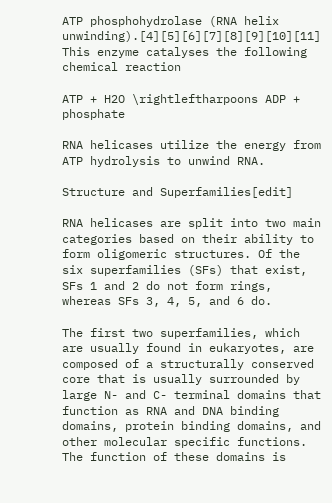ATP phosphohydrolase (RNA helix unwinding).[4][5][6][7][8][9][10][11] This enzyme catalyses the following chemical reaction

ATP + H2O \rightleftharpoons ADP + phosphate

RNA helicases utilize the energy from ATP hydrolysis to unwind RNA.

Structure and Superfamilies[edit]

RNA helicases are split into two main categories based on their ability to form oligomeric structures. Of the six superfamilies (SFs) that exist, SFs 1 and 2 do not form rings, whereas SFs 3, 4, 5, and 6 do.

The first two superfamilies, which are usually found in eukaryotes, are composed of a structurally conserved core that is usually surrounded by large N- and C- terminal domains that function as RNA and DNA binding domains, protein binding domains, and other molecular specific functions. The function of these domains is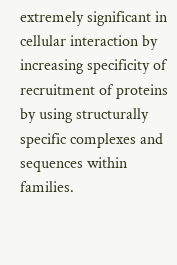extremely significant in cellular interaction by increasing specificity of recruitment of proteins by using structurally specific complexes and sequences within families.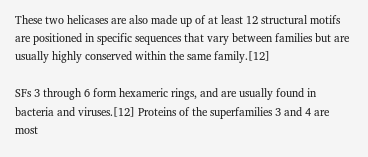These two helicases are also made up of at least 12 structural motifs are positioned in specific sequences that vary between families but are usually highly conserved within the same family.[12]

SFs 3 through 6 form hexameric rings, and are usually found in bacteria and viruses.[12] Proteins of the superfamilies 3 and 4 are most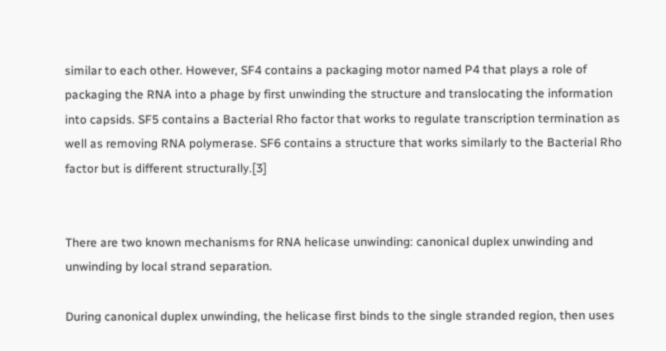similar to each other. However, SF4 contains a packaging motor named P4 that plays a role of packaging the RNA into a phage by first unwinding the structure and translocating the information into capsids. SF5 contains a Bacterial Rho factor that works to regulate transcription termination as well as removing RNA polymerase. SF6 contains a structure that works similarly to the Bacterial Rho factor but is different structurally.[3]


There are two known mechanisms for RNA helicase unwinding: canonical duplex unwinding and unwinding by local strand separation.

During canonical duplex unwinding, the helicase first binds to the single stranded region, then uses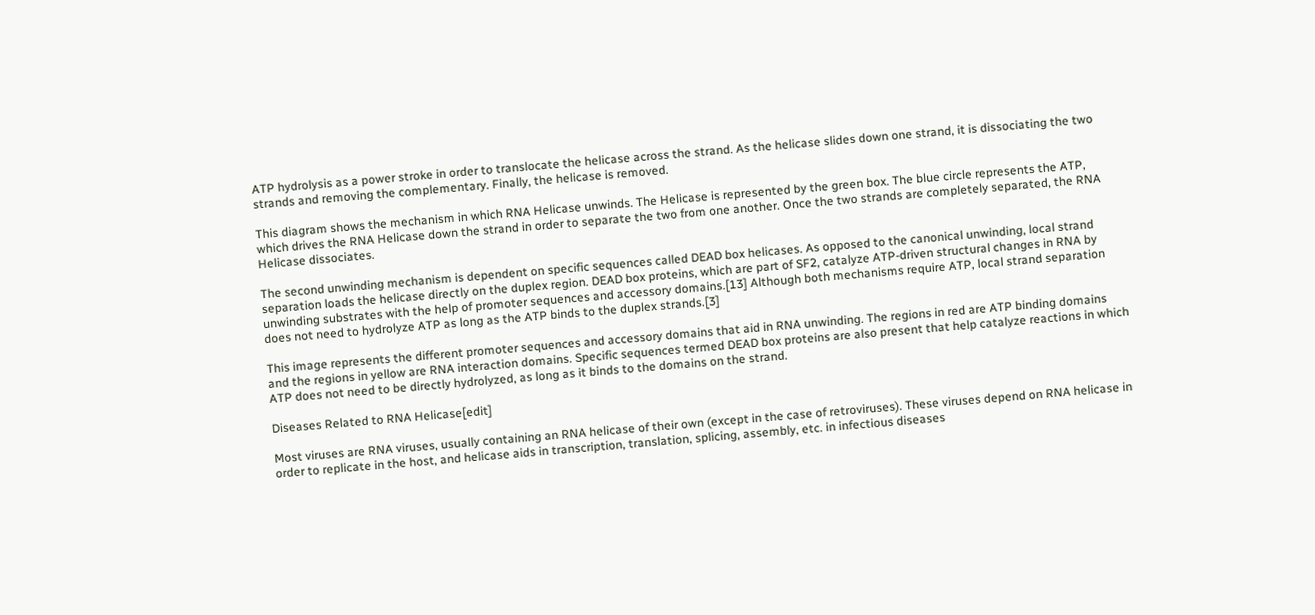ATP hydrolysis as a power stroke in order to translocate the helicase across the strand. As the helicase slides down one strand, it is dissociating the two strands and removing the complementary. Finally, the helicase is removed.

This diagram shows the mechanism in which RNA Helicase unwinds. The Helicase is represented by the green box. The blue circle represents the ATP, which drives the RNA Helicase down the strand in order to separate the two from one another. Once the two strands are completely separated, the RNA Helicase dissociates.

The second unwinding mechanism is dependent on specific sequences called DEAD box helicases. As opposed to the canonical unwinding, local strand separation loads the helicase directly on the duplex region. DEAD box proteins, which are part of SF2, catalyze ATP-driven structural changes in RNA by unwinding substrates with the help of promoter sequences and accessory domains.[13] Although both mechanisms require ATP, local strand separation does not need to hydrolyze ATP as long as the ATP binds to the duplex strands.[3]

This image represents the different promoter sequences and accessory domains that aid in RNA unwinding. The regions in red are ATP binding domains and the regions in yellow are RNA interaction domains. Specific sequences termed DEAD box proteins are also present that help catalyze reactions in which ATP does not need to be directly hydrolyzed, as long as it binds to the domains on the strand.

Diseases Related to RNA Helicase[edit]

Most viruses are RNA viruses, usually containing an RNA helicase of their own (except in the case of retroviruses). These viruses depend on RNA helicase in order to replicate in the host, and helicase aids in transcription, translation, splicing, assembly, etc. in infectious diseases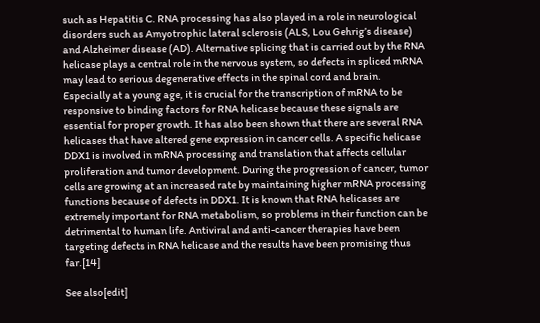such as Hepatitis C. RNA processing has also played in a role in neurological disorders such as Amyotrophic lateral sclerosis (ALS, Lou Gehrig’s disease) and Alzheimer disease (AD). Alternative splicing that is carried out by the RNA helicase plays a central role in the nervous system, so defects in spliced mRNA may lead to serious degenerative effects in the spinal cord and brain. Especially at a young age, it is crucial for the transcription of mRNA to be responsive to binding factors for RNA helicase because these signals are essential for proper growth. It has also been shown that there are several RNA helicases that have altered gene expression in cancer cells. A specific helicase DDX1 is involved in mRNA processing and translation that affects cellular proliferation and tumor development. During the progression of cancer, tumor cells are growing at an increased rate by maintaining higher mRNA processing functions because of defects in DDX1. It is known that RNA helicases are extremely important for RNA metabolism, so problems in their function can be detrimental to human life. Antiviral and anti-cancer therapies have been targeting defects in RNA helicase and the results have been promising thus far.[14]

See also[edit]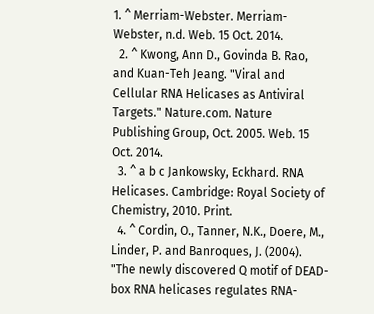1. ^ Merriam-Webster. Merriam-Webster, n.d. Web. 15 Oct. 2014.
  2. ^ Kwong, Ann D., Govinda B. Rao, and Kuan-Teh Jeang. "Viral and Cellular RNA Helicases as Antiviral Targets." Nature.com. Nature Publishing Group, Oct. 2005. Web. 15 Oct. 2014.
  3. ^ a b c Jankowsky, Eckhard. RNA Helicases. Cambridge: Royal Society of Chemistry, 2010. Print.
  4. ^ Cordin, O., Tanner, N.K., Doere, M., Linder, P. and Banroques, J. (2004). "The newly discovered Q motif of DEAD-box RNA helicases regulates RNA-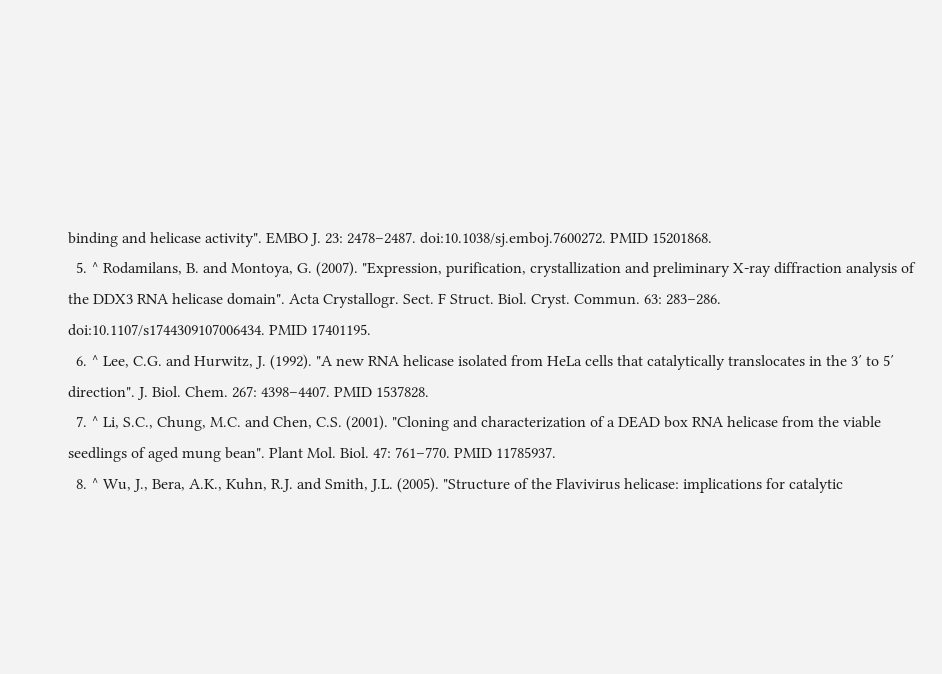binding and helicase activity". EMBO J. 23: 2478–2487. doi:10.1038/sj.emboj.7600272. PMID 15201868.
  5. ^ Rodamilans, B. and Montoya, G. (2007). "Expression, purification, crystallization and preliminary X-ray diffraction analysis of the DDX3 RNA helicase domain". Acta Crystallogr. Sect. F Struct. Biol. Cryst. Commun. 63: 283–286. doi:10.1107/s1744309107006434. PMID 17401195.
  6. ^ Lee, C.G. and Hurwitz, J. (1992). "A new RNA helicase isolated from HeLa cells that catalytically translocates in the 3′ to 5′ direction". J. Biol. Chem. 267: 4398–4407. PMID 1537828.
  7. ^ Li, S.C., Chung, M.C. and Chen, C.S. (2001). "Cloning and characterization of a DEAD box RNA helicase from the viable seedlings of aged mung bean". Plant Mol. Biol. 47: 761–770. PMID 11785937.
  8. ^ Wu, J., Bera, A.K., Kuhn, R.J. and Smith, J.L. (2005). "Structure of the Flavivirus helicase: implications for catalytic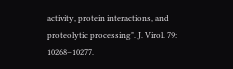activity, protein interactions, and proteolytic processing". J. Virol. 79: 10268–10277.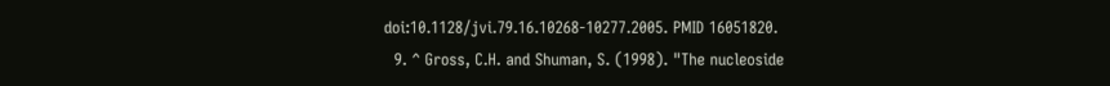doi:10.1128/jvi.79.16.10268-10277.2005. PMID 16051820.
  9. ^ Gross, C.H. and Shuman, S. (1998). "The nucleoside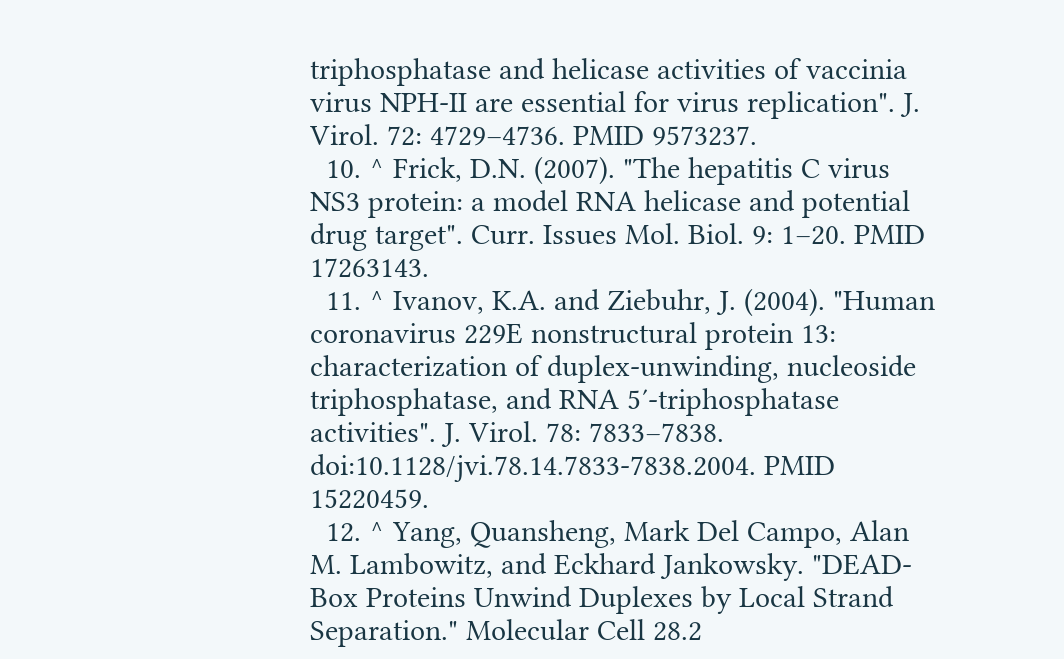triphosphatase and helicase activities of vaccinia virus NPH-II are essential for virus replication". J. Virol. 72: 4729–4736. PMID 9573237.
  10. ^ Frick, D.N. (2007). "The hepatitis C virus NS3 protein: a model RNA helicase and potential drug target". Curr. Issues Mol. Biol. 9: 1–20. PMID 17263143.
  11. ^ Ivanov, K.A. and Ziebuhr, J. (2004). "Human coronavirus 229E nonstructural protein 13: characterization of duplex-unwinding, nucleoside triphosphatase, and RNA 5′-triphosphatase activities". J. Virol. 78: 7833–7838. doi:10.1128/jvi.78.14.7833-7838.2004. PMID 15220459.
  12. ^ Yang, Quansheng, Mark Del Campo, Alan M. Lambowitz, and Eckhard Jankowsky. "DEAD-Box Proteins Unwind Duplexes by Local Strand Separation." Molecular Cell 28.2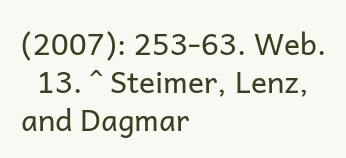(2007): 253-63. Web.
  13. ^ Steimer, Lenz, and Dagmar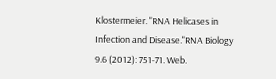Klostermeier. "RNA Helicases in Infection and Disease."RNA Biology 9.6 (2012): 751-71. Web.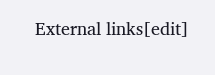External links[edit]